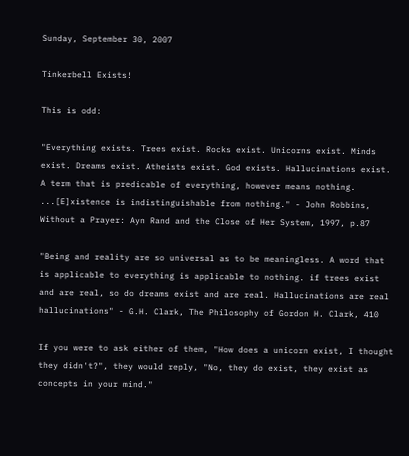Sunday, September 30, 2007

Tinkerbell Exists!

This is odd:

"Everything exists. Trees exist. Rocks exist. Unicorns exist. Minds exist. Dreams exist. Atheists exist. God exists. Hallucinations exist. A term that is predicable of everything, however means nothing. ...[E]xistence is indistinguishable from nothing." - John Robbins, Without a Prayer: Ayn Rand and the Close of Her System, 1997, p.87

"Being and reality are so universal as to be meaningless. A word that is applicable to everything is applicable to nothing. if trees exist and are real, so do dreams exist and are real. Hallucinations are real hallucinations" - G.H. Clark, The Philosophy of Gordon H. Clark, 410

If you were to ask either of them, "How does a unicorn exist, I thought they didn't?", they would reply, "No, they do exist, they exist as concepts in your mind."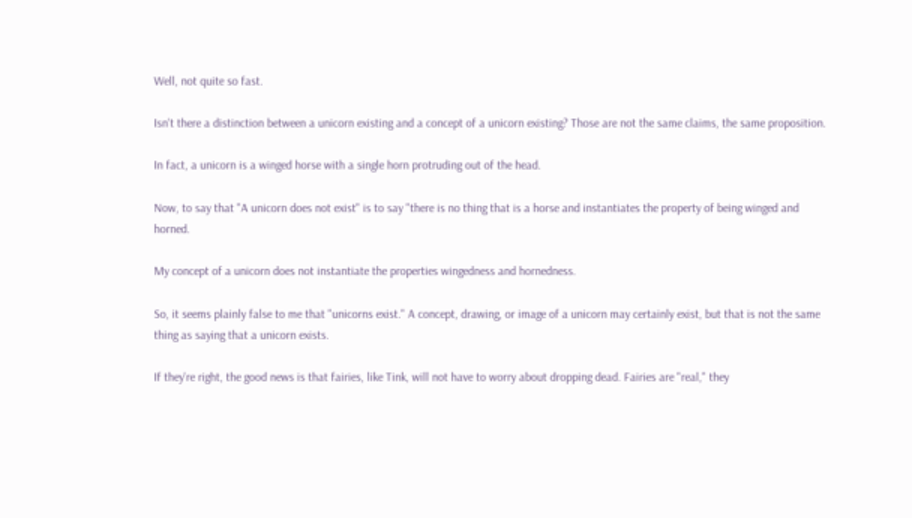Well, not quite so fast.

Isn't there a distinction between a unicorn existing and a concept of a unicorn existing? Those are not the same claims, the same proposition.

In fact, a unicorn is a winged horse with a single horn protruding out of the head.

Now, to say that "A unicorn does not exist" is to say "there is no thing that is a horse and instantiates the property of being winged and horned.

My concept of a unicorn does not instantiate the properties wingedness and hornedness.

So, it seems plainly false to me that "unicorns exist." A concept, drawing, or image of a unicorn may certainly exist, but that is not the same thing as saying that a unicorn exists.

If they're right, the good news is that fairies, like Tink, will not have to worry about dropping dead. Fairies are "real," they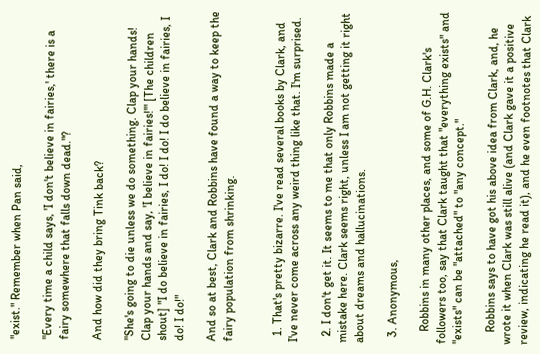"exist." Remember when Pan said,

"Every time a child says, 'I don't believe in fairies,' there is a fairy somewhere that falls down dead."?

And how did they bring Tink back?

"She's going to die unless we do something. Clap your hands! Clap your hands and say, 'I believe in fairies!'" [The children shout] "I do believe in fairies, I do! I do! I do believe in fairies, I do! I do!"

And so at best, Clark and Robbins have found a way to keep the fairy population from shrinking.


  1. That's pretty bizarre. I've read several books by Clark, and I've never come across any weird thing like that. I'm surprised.

  2. I don't get it. It seems to me that only Robbins made a mistake here. Clark seems right, unless I am not getting it right about dreams and hallucinations.

  3. Anonymous,

    Robbins in many other places, and some of G.H. Clark's followers too, say that Clark taught that "everything exists" and "exists" can be "attached" to "any concept."

    Robbins says to have got his above idea from Clark, and, he wrote it when Clark was still alive (and Clark gave it a positive review, indicating he read it), and he even footnotes that Clark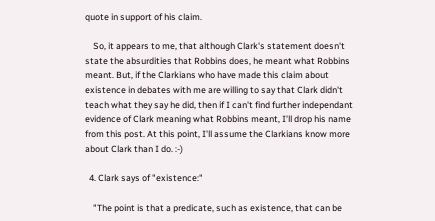quote in support of his claim.

    So, it appears to me, that although Clark's statement doesn't state the absurdities that Robbins does, he meant what Robbins meant. But, if the Clarkians who have made this claim about existence in debates with me are willing to say that Clark didn't teach what they say he did, then if I can't find further independant evidence of Clark meaning what Robbins meant, I'll drop his name from this post. At this point, I'll assume the Clarkians know more about Clark than I do. :-)

  4. Clark says of "existence:"

    "The point is that a predicate, such as existence, that can be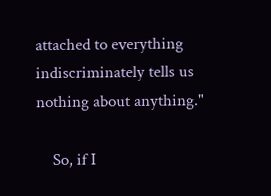attached to everything indiscriminately tells us nothing about anything."

    So, if I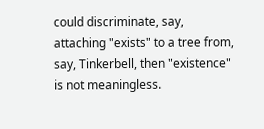could discriminate, say, attaching "exists" to a tree from, say, Tinkerbell, then "existence" is not meaningless.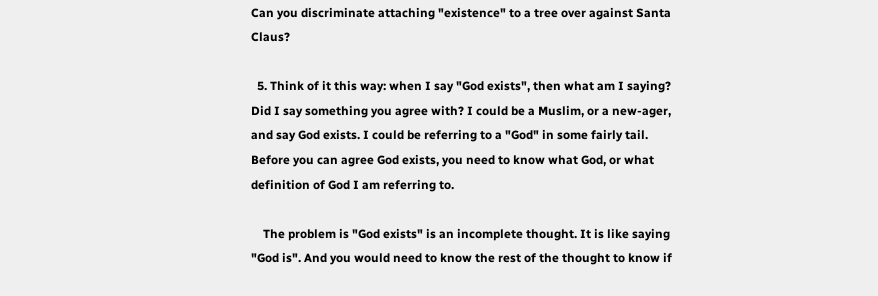Can you discriminate attaching "existence" to a tree over against Santa Claus?

  5. Think of it this way: when I say "God exists", then what am I saying? Did I say something you agree with? I could be a Muslim, or a new-ager, and say God exists. I could be referring to a "God" in some fairly tail. Before you can agree God exists, you need to know what God, or what definition of God I am referring to.

    The problem is "God exists" is an incomplete thought. It is like saying "God is". And you would need to know the rest of the thought to know if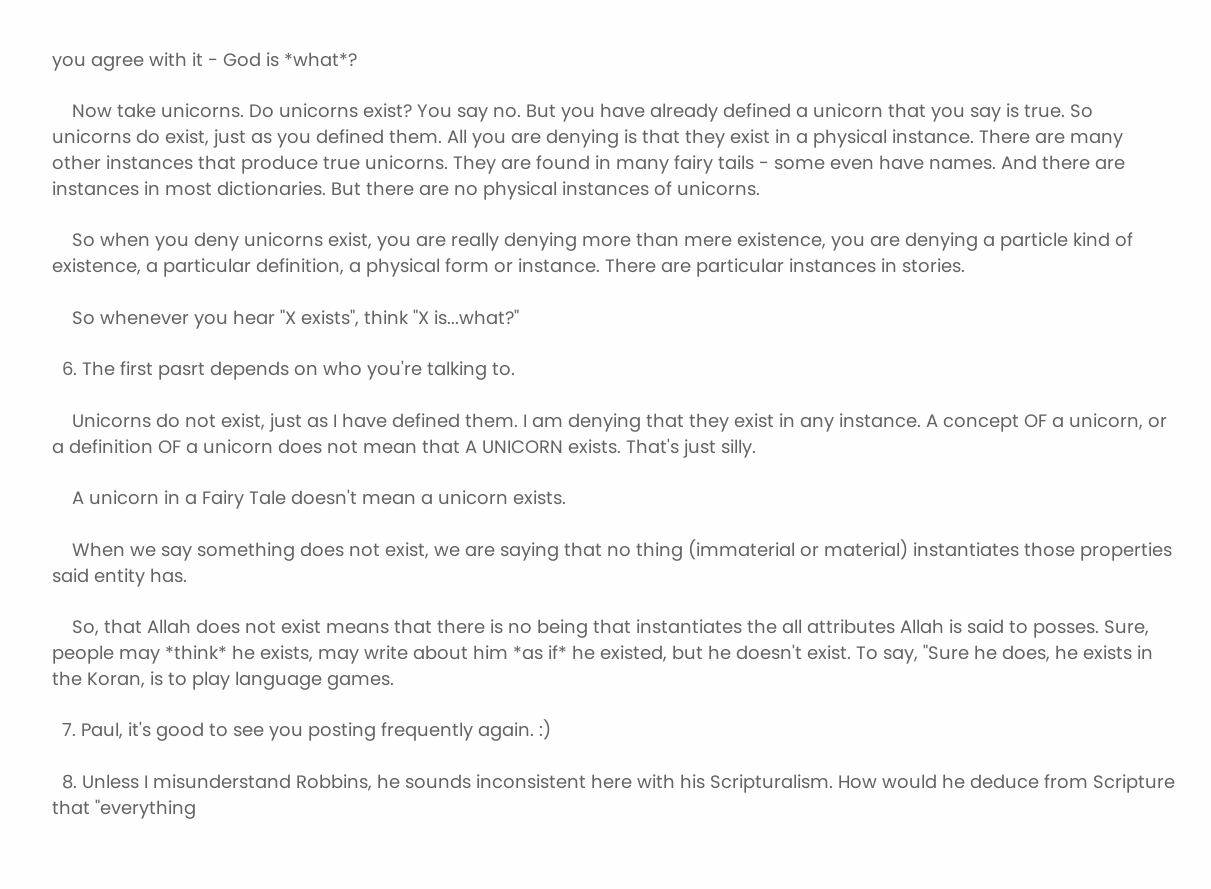you agree with it - God is *what*?

    Now take unicorns. Do unicorns exist? You say no. But you have already defined a unicorn that you say is true. So unicorns do exist, just as you defined them. All you are denying is that they exist in a physical instance. There are many other instances that produce true unicorns. They are found in many fairy tails - some even have names. And there are instances in most dictionaries. But there are no physical instances of unicorns.

    So when you deny unicorns exist, you are really denying more than mere existence, you are denying a particle kind of existence, a particular definition, a physical form or instance. There are particular instances in stories.

    So whenever you hear "X exists", think "X is...what?"

  6. The first pasrt depends on who you're talking to.

    Unicorns do not exist, just as I have defined them. I am denying that they exist in any instance. A concept OF a unicorn, or a definition OF a unicorn does not mean that A UNICORN exists. That's just silly.

    A unicorn in a Fairy Tale doesn't mean a unicorn exists.

    When we say something does not exist, we are saying that no thing (immaterial or material) instantiates those properties said entity has.

    So, that Allah does not exist means that there is no being that instantiates the all attributes Allah is said to posses. Sure, people may *think* he exists, may write about him *as if* he existed, but he doesn't exist. To say, "Sure he does, he exists in the Koran, is to play language games.

  7. Paul, it's good to see you posting frequently again. :)

  8. Unless I misunderstand Robbins, he sounds inconsistent here with his Scripturalism. How would he deduce from Scripture that "everything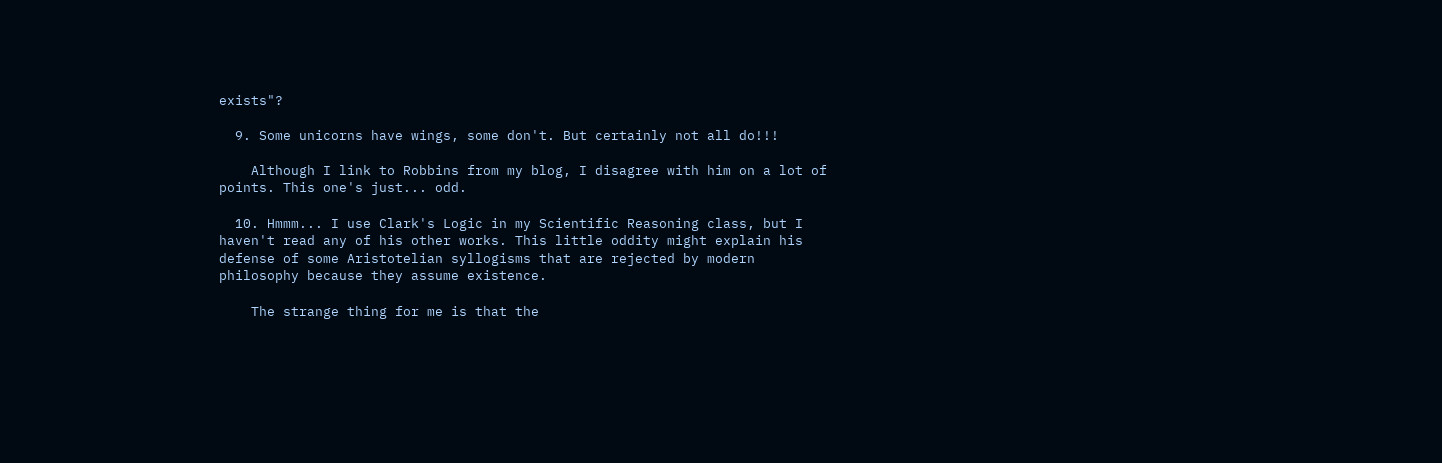exists"?

  9. Some unicorns have wings, some don't. But certainly not all do!!!

    Although I link to Robbins from my blog, I disagree with him on a lot of points. This one's just... odd.

  10. Hmmm... I use Clark's Logic in my Scientific Reasoning class, but I haven't read any of his other works. This little oddity might explain his defense of some Aristotelian syllogisms that are rejected by modern philosophy because they assume existence.

    The strange thing for me is that the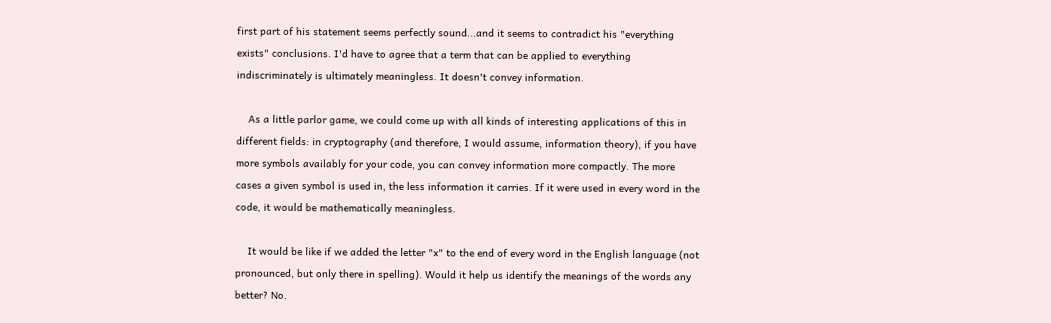first part of his statement seems perfectly sound...and it seems to contradict his "everything exists" conclusions. I'd have to agree that a term that can be applied to everything indiscriminately is ultimately meaningless. It doesn't convey information.

    As a little parlor game, we could come up with all kinds of interesting applications of this in different fields: in cryptography (and therefore, I would assume, information theory), if you have more symbols availably for your code, you can convey information more compactly. The more cases a given symbol is used in, the less information it carries. If it were used in every word in the code, it would be mathematically meaningless.

    It would be like if we added the letter "x" to the end of every word in the English language (not pronounced, but only there in spelling). Would it help us identify the meanings of the words any better? No.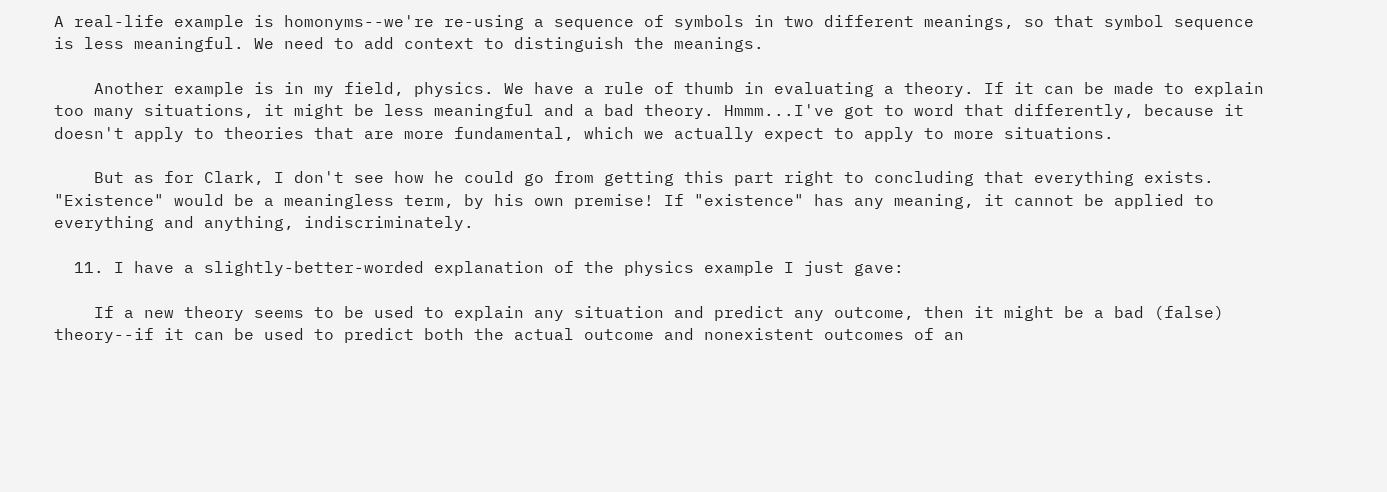A real-life example is homonyms--we're re-using a sequence of symbols in two different meanings, so that symbol sequence is less meaningful. We need to add context to distinguish the meanings.

    Another example is in my field, physics. We have a rule of thumb in evaluating a theory. If it can be made to explain too many situations, it might be less meaningful and a bad theory. Hmmm...I've got to word that differently, because it doesn't apply to theories that are more fundamental, which we actually expect to apply to more situations.

    But as for Clark, I don't see how he could go from getting this part right to concluding that everything exists. "Existence" would be a meaningless term, by his own premise! If "existence" has any meaning, it cannot be applied to everything and anything, indiscriminately.

  11. I have a slightly-better-worded explanation of the physics example I just gave:

    If a new theory seems to be used to explain any situation and predict any outcome, then it might be a bad (false) theory--if it can be used to predict both the actual outcome and nonexistent outcomes of an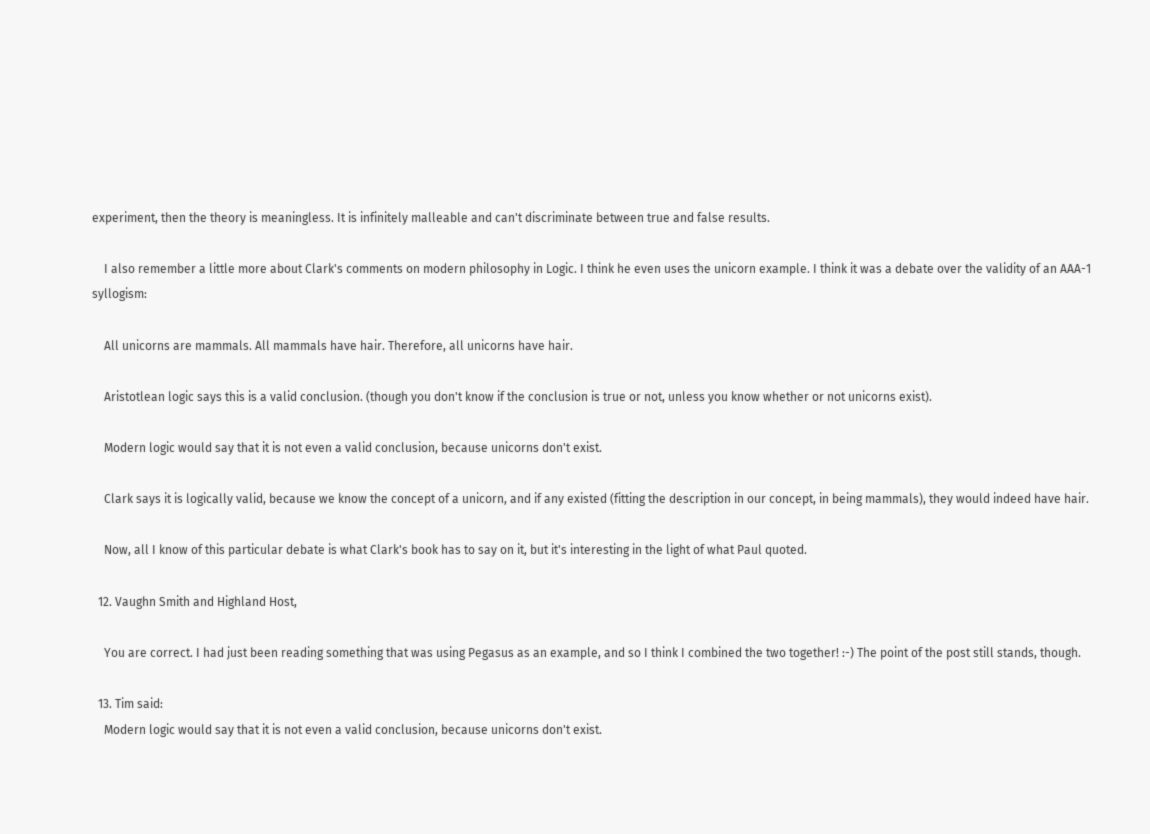experiment, then the theory is meaningless. It is infinitely malleable and can't discriminate between true and false results.

    I also remember a little more about Clark's comments on modern philosophy in Logic. I think he even uses the unicorn example. I think it was a debate over the validity of an AAA-1 syllogism:

    All unicorns are mammals. All mammals have hair. Therefore, all unicorns have hair.

    Aristotlean logic says this is a valid conclusion. (though you don't know if the conclusion is true or not, unless you know whether or not unicorns exist).

    Modern logic would say that it is not even a valid conclusion, because unicorns don't exist.

    Clark says it is logically valid, because we know the concept of a unicorn, and if any existed (fitting the description in our concept, in being mammals), they would indeed have hair.

    Now, all I know of this particular debate is what Clark's book has to say on it, but it's interesting in the light of what Paul quoted.

  12. Vaughn Smith and Highland Host,

    You are correct. I had just been reading something that was using Pegasus as an example, and so I think I combined the two together! :-) The point of the post still stands, though.

  13. Tim said:
    Modern logic would say that it is not even a valid conclusion, because unicorns don't exist.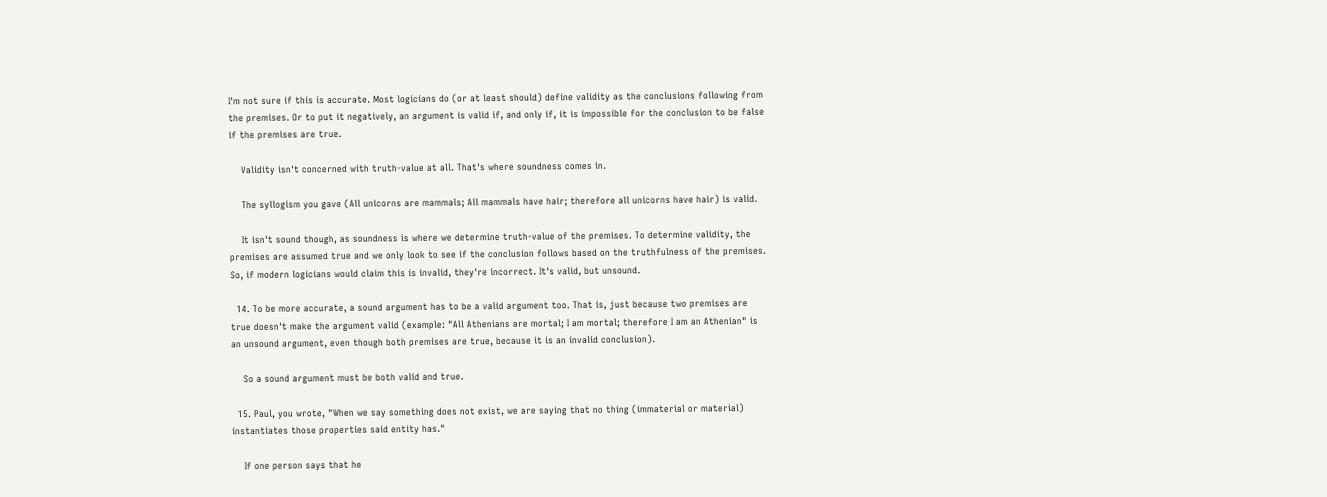I'm not sure if this is accurate. Most logicians do (or at least should) define validity as the conclusions following from the premises. Or to put it negatively, an argument is valid if, and only if, it is impossible for the conclusion to be false if the premises are true.

    Validity isn't concerned with truth-value at all. That's where soundness comes in.

    The syllogism you gave (All unicorns are mammals; All mammals have hair; therefore all unicorns have hair) is valid.

    It isn't sound though, as soundness is where we determine truth-value of the premises. To determine validity, the premises are assumed true and we only look to see if the conclusion follows based on the truthfulness of the premises. So, if modern logicians would claim this is invalid, they're incorrect. It's valid, but unsound.

  14. To be more accurate, a sound argument has to be a valid argument too. That is, just because two premises are true doesn't make the argument valid (example: "All Athenians are mortal; I am mortal; therefore I am an Athenian" is an unsound argument, even though both premises are true, because it is an invalid conclusion).

    So a sound argument must be both valid and true.

  15. Paul, you wrote, "When we say something does not exist, we are saying that no thing (immaterial or material) instantiates those properties said entity has."

    If one person says that he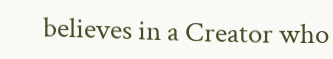believes in a Creator who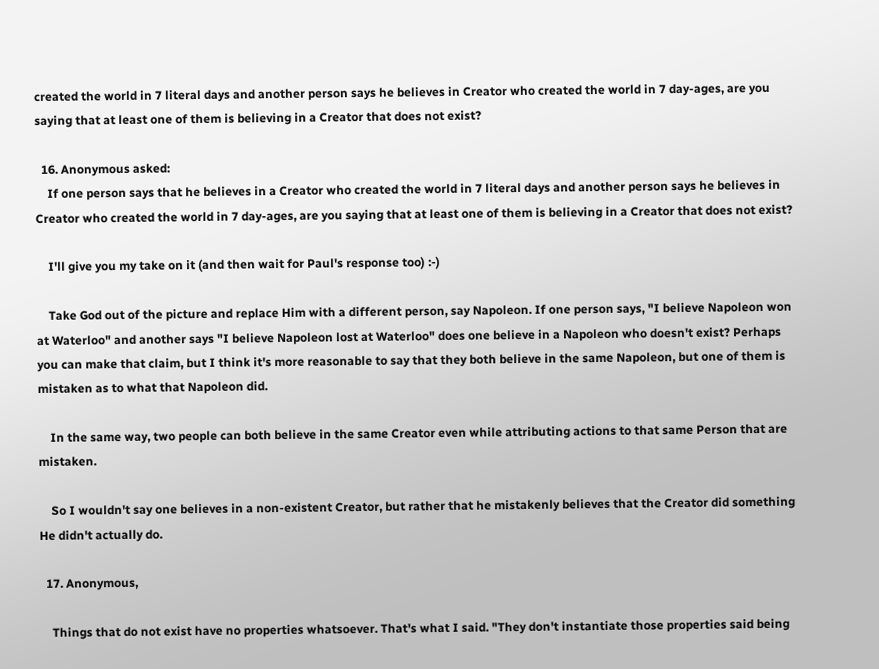created the world in 7 literal days and another person says he believes in Creator who created the world in 7 day-ages, are you saying that at least one of them is believing in a Creator that does not exist?

  16. Anonymous asked:
    If one person says that he believes in a Creator who created the world in 7 literal days and another person says he believes in Creator who created the world in 7 day-ages, are you saying that at least one of them is believing in a Creator that does not exist?

    I'll give you my take on it (and then wait for Paul's response too) :-)

    Take God out of the picture and replace Him with a different person, say Napoleon. If one person says, "I believe Napoleon won at Waterloo" and another says "I believe Napoleon lost at Waterloo" does one believe in a Napoleon who doesn't exist? Perhaps you can make that claim, but I think it's more reasonable to say that they both believe in the same Napoleon, but one of them is mistaken as to what that Napoleon did.

    In the same way, two people can both believe in the same Creator even while attributing actions to that same Person that are mistaken.

    So I wouldn't say one believes in a non-existent Creator, but rather that he mistakenly believes that the Creator did something He didn't actually do.

  17. Anonymous,

    Things that do not exist have no properties whatsoever. That's what I said. "They don't instantiate those properties said being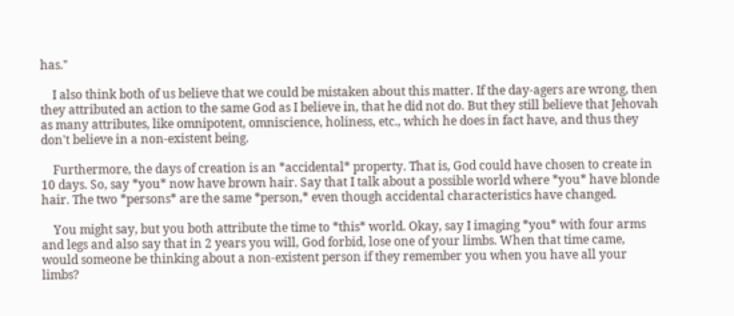has."

    I also think both of us believe that we could be mistaken about this matter. If the day-agers are wrong, then they attributed an action to the same God as I believe in, that he did not do. But they still believe that Jehovah as many attributes, like omnipotent, omniscience, holiness, etc., which he does in fact have, and thus they don't believe in a non-existent being.

    Furthermore, the days of creation is an *accidental* property. That is, God could have chosen to create in 10 days. So, say *you* now have brown hair. Say that I talk about a possible world where *you* have blonde hair. The two *persons* are the same *person,* even though accidental characteristics have changed.

    You might say, but you both attribute the time to *this* world. Okay, say I imaging *you* with four arms and legs and also say that in 2 years you will, God forbid, lose one of your limbs. When that time came, would someone be thinking about a non-existent person if they remember you when you have all your limbs?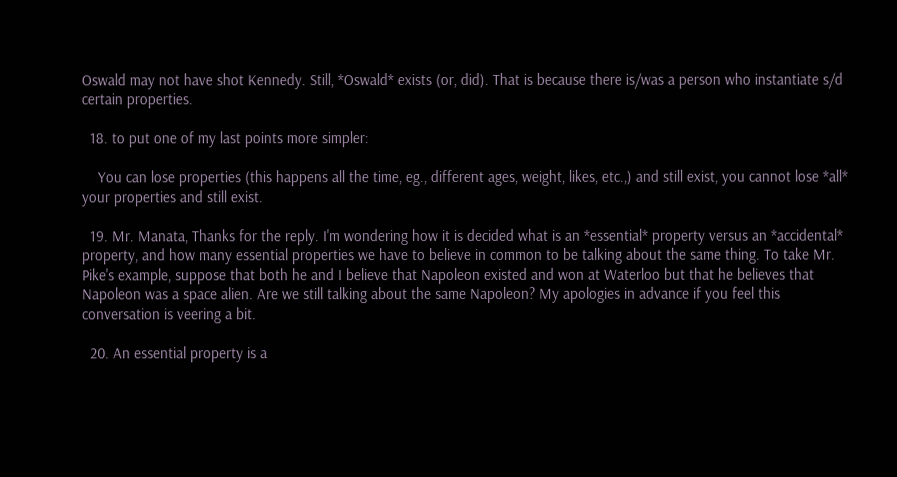Oswald may not have shot Kennedy. Still, *Oswald* exists (or, did). That is because there is/was a person who instantiate s/d certain properties.

  18. to put one of my last points more simpler:

    You can lose properties (this happens all the time, eg., different ages, weight, likes, etc.,) and still exist, you cannot lose *all* your properties and still exist.

  19. Mr. Manata, Thanks for the reply. I'm wondering how it is decided what is an *essential* property versus an *accidental* property, and how many essential properties we have to believe in common to be talking about the same thing. To take Mr. Pike's example, suppose that both he and I believe that Napoleon existed and won at Waterloo but that he believes that Napoleon was a space alien. Are we still talking about the same Napoleon? My apologies in advance if you feel this conversation is veering a bit.

  20. An essential property is a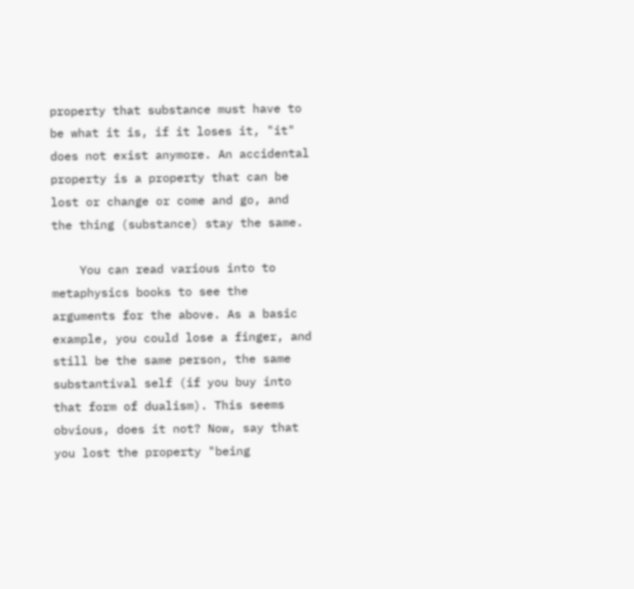property that substance must have to be what it is, if it loses it, "it" does not exist anymore. An accidental property is a property that can be lost or change or come and go, and the thing (substance) stay the same.

    You can read various into to metaphysics books to see the arguments for the above. As a basic example, you could lose a finger, and still be the same person, the same substantival self (if you buy into that form of dualism). This seems obvious, does it not? Now, say that you lost the property "being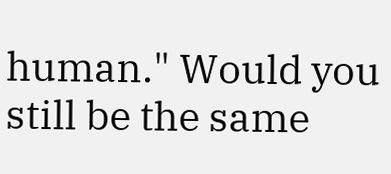human." Would you still be the same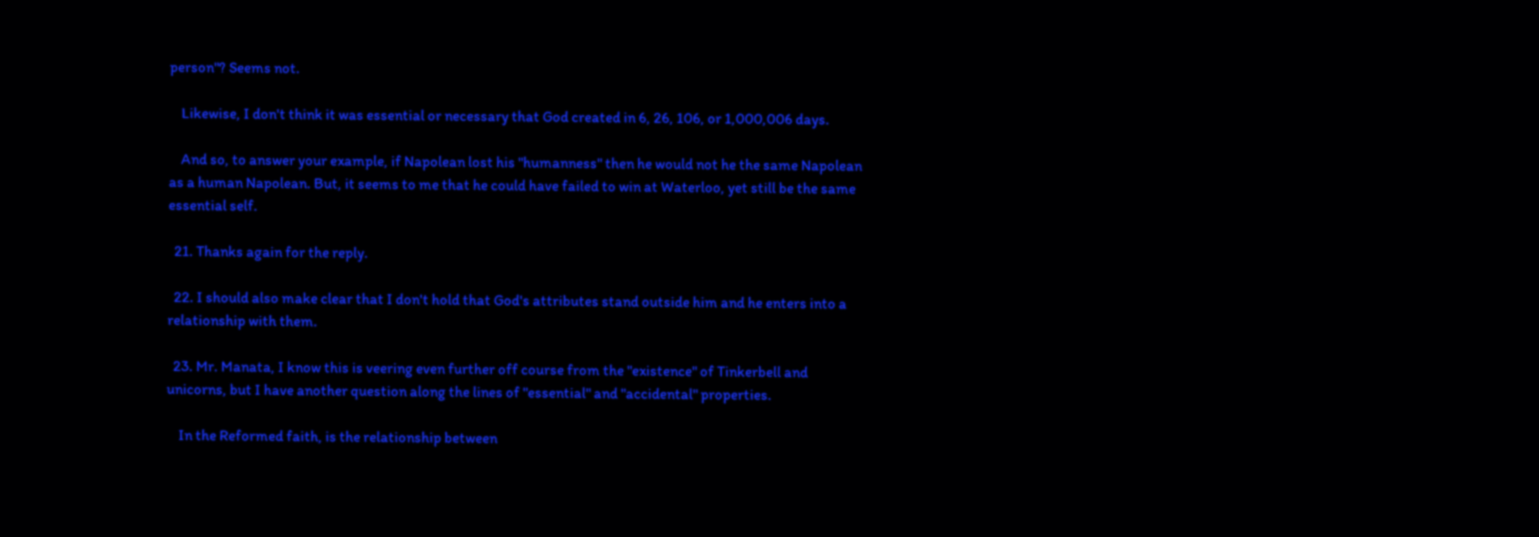person"? Seems not.

    Likewise, I don't think it was essential or necessary that God created in 6, 26, 106, or 1,000,006 days.

    And so, to answer your example, if Napolean lost his "humanness" then he would not he the same Napolean as a human Napolean. But, it seems to me that he could have failed to win at Waterloo, yet still be the same essential self.

  21. Thanks again for the reply.

  22. I should also make clear that I don't hold that God's attributes stand outside him and he enters into a relationship with them.

  23. Mr. Manata, I know this is veering even further off course from the "existence" of Tinkerbell and unicorns, but I have another question along the lines of "essential" and "accidental" properties.

    In the Reformed faith, is the relationship between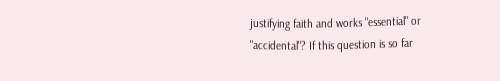justifying faith and works "essential" or "accidental"? If this question is so far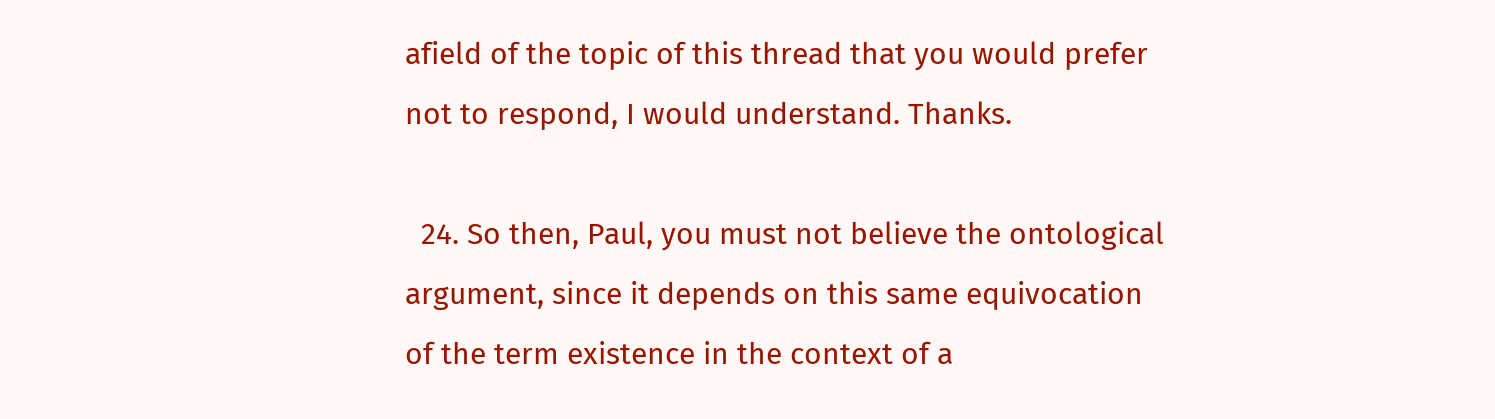afield of the topic of this thread that you would prefer not to respond, I would understand. Thanks.

  24. So then, Paul, you must not believe the ontological argument, since it depends on this same equivocation of the term existence in the context of a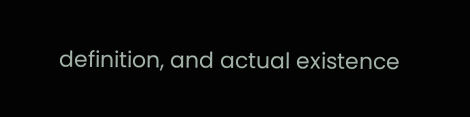definition, and actual existence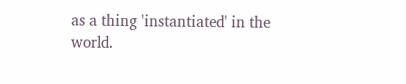as a thing 'instantiated' in the world.